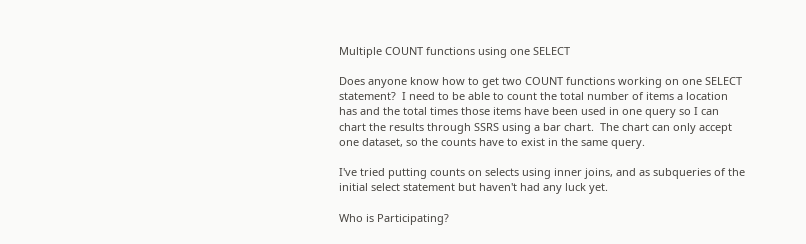Multiple COUNT functions using one SELECT

Does anyone know how to get two COUNT functions working on one SELECT statement?  I need to be able to count the total number of items a location has and the total times those items have been used in one query so I can chart the results through SSRS using a bar chart.  The chart can only accept one dataset, so the counts have to exist in the same query.

I've tried putting counts on selects using inner joins, and as subqueries of the initial select statement but haven't had any luck yet.

Who is Participating?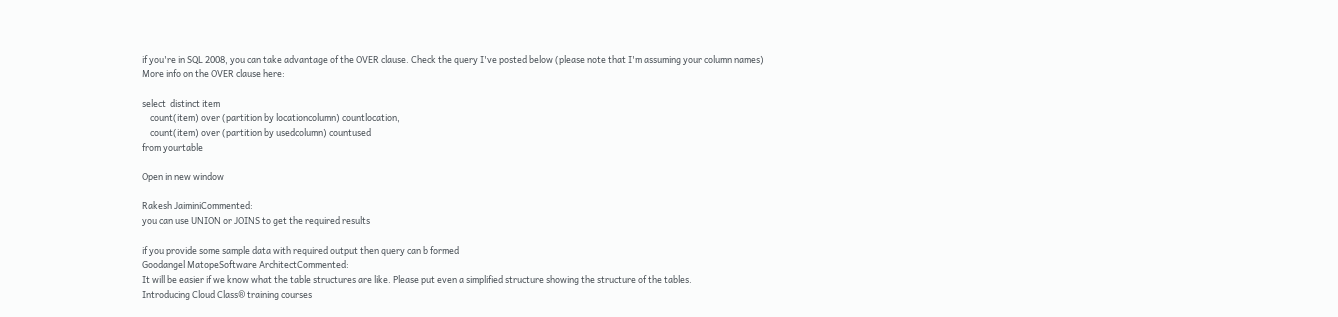if you're in SQL 2008, you can take advantage of the OVER clause. Check the query I've posted below (please note that I'm assuming your column names)
More info on the OVER clause here:

select  distinct item
    count(item) over (partition by locationcolumn) countlocation,
    count(item) over (partition by usedcolumn) countused
from yourtable

Open in new window

Rakesh JaiminiCommented:
you can use UNION or JOINS to get the required results

if you provide some sample data with required output then query can b formed
Goodangel MatopeSoftware ArchitectCommented:
It will be easier if we know what the table structures are like. Please put even a simplified structure showing the structure of the tables.
Introducing Cloud Class® training courses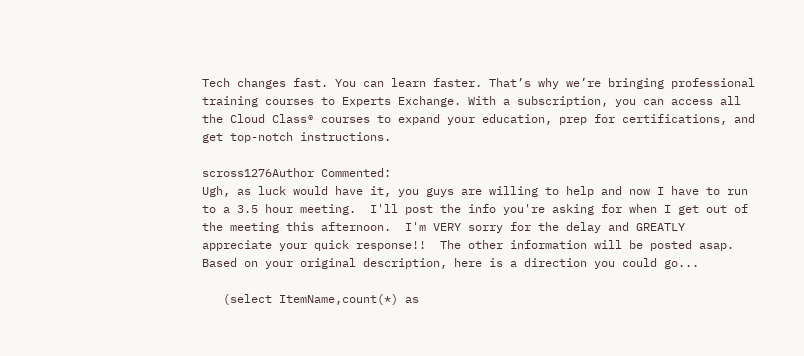Tech changes fast. You can learn faster. That’s why we’re bringing professional training courses to Experts Exchange. With a subscription, you can access all the Cloud Class® courses to expand your education, prep for certifications, and get top-notch instructions.

scross1276Author Commented:
Ugh, as luck would have it, you guys are willing to help and now I have to run to a 3.5 hour meeting.  I'll post the info you're asking for when I get out of the meeting this afternoon.  I'm VERY sorry for the delay and GREATLY appreciate your quick response!!  The other information will be posted asap.
Based on your original description, here is a direction you could go...

   (select ItemName,count(*) as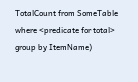TotalCount from SomeTable where <predicate for total> group by ItemName)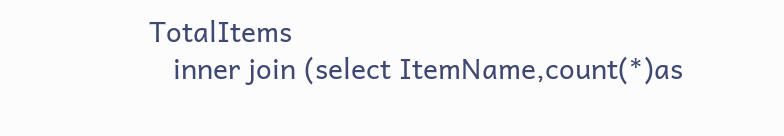TotalItems
   inner join (select ItemName,count(*)as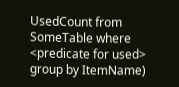UsedCount from SomeTable where <predicate for used> group by ItemName)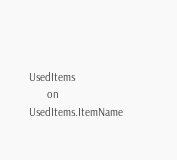UsedItems
      on UsedItems.ItemName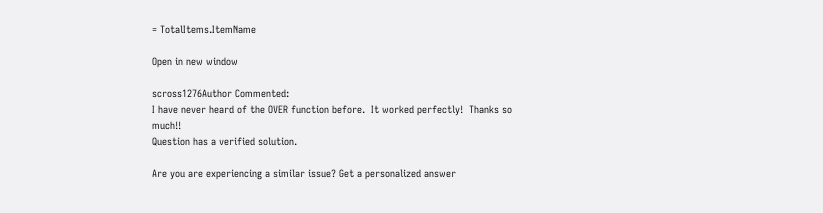= TotalItems.ItemName

Open in new window

scross1276Author Commented:
I have never heard of the OVER function before.  It worked perfectly!  Thanks so much!!
Question has a verified solution.

Are you are experiencing a similar issue? Get a personalized answer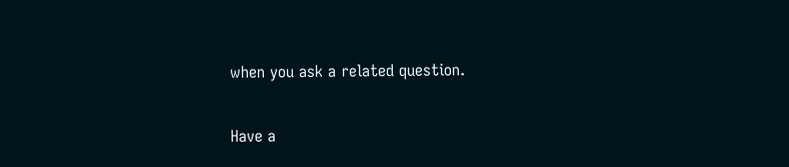when you ask a related question.

Have a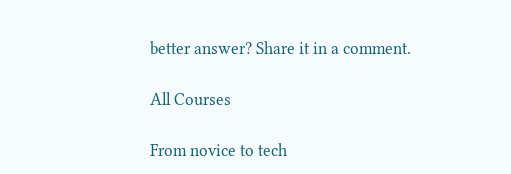better answer? Share it in a comment.

All Courses

From novice to tech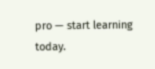pro — start learning today.